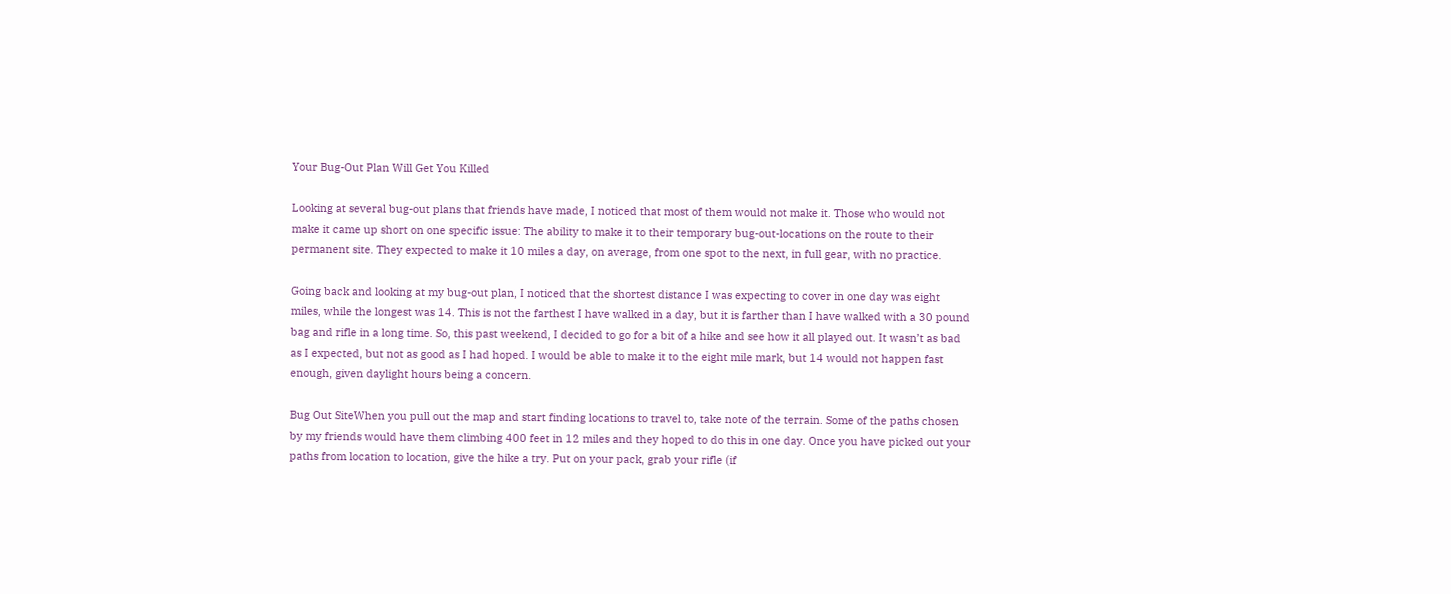Your Bug-Out Plan Will Get You Killed

Looking at several bug-out plans that friends have made, I noticed that most of them would not make it. Those who would not make it came up short on one specific issue: The ability to make it to their temporary bug-out-locations on the route to their permanent site. They expected to make it 10 miles a day, on average, from one spot to the next, in full gear, with no practice.

Going back and looking at my bug-out plan, I noticed that the shortest distance I was expecting to cover in one day was eight miles, while the longest was 14. This is not the farthest I have walked in a day, but it is farther than I have walked with a 30 pound bag and rifle in a long time. So, this past weekend, I decided to go for a bit of a hike and see how it all played out. It wasn’t as bad as I expected, but not as good as I had hoped. I would be able to make it to the eight mile mark, but 14 would not happen fast enough, given daylight hours being a concern.

Bug Out SiteWhen you pull out the map and start finding locations to travel to, take note of the terrain. Some of the paths chosen by my friends would have them climbing 400 feet in 12 miles and they hoped to do this in one day. Once you have picked out your paths from location to location, give the hike a try. Put on your pack, grab your rifle (if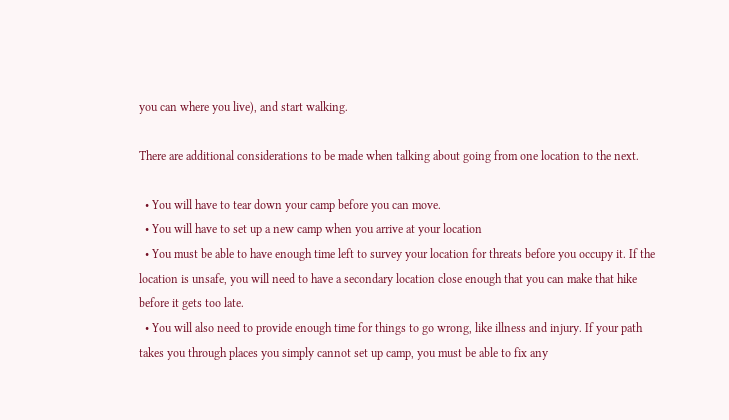you can where you live), and start walking.

There are additional considerations to be made when talking about going from one location to the next.

  • You will have to tear down your camp before you can move.
  • You will have to set up a new camp when you arrive at your location
  • You must be able to have enough time left to survey your location for threats before you occupy it. If the location is unsafe, you will need to have a secondary location close enough that you can make that hike before it gets too late.
  • You will also need to provide enough time for things to go wrong, like illness and injury. If your path takes you through places you simply cannot set up camp, you must be able to fix any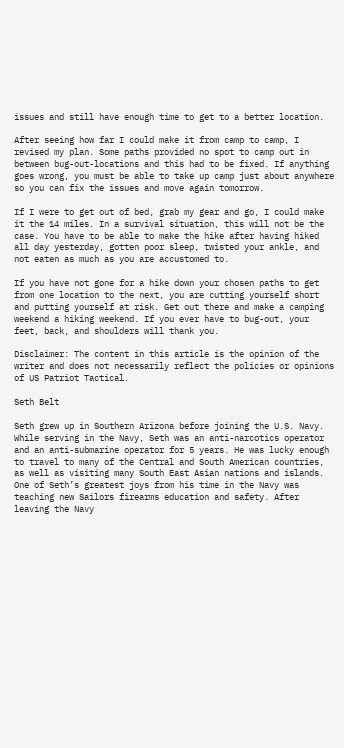issues and still have enough time to get to a better location.

After seeing how far I could make it from camp to camp, I revised my plan. Some paths provided no spot to camp out in between bug-out-locations and this had to be fixed. If anything goes wrong, you must be able to take up camp just about anywhere so you can fix the issues and move again tomorrow.

If I were to get out of bed, grab my gear and go, I could make it the 14 miles. In a survival situation, this will not be the case. You have to be able to make the hike after having hiked all day yesterday, gotten poor sleep, twisted your ankle, and  not eaten as much as you are accustomed to.

If you have not gone for a hike down your chosen paths to get from one location to the next, you are cutting yourself short and putting yourself at risk. Get out there and make a camping weekend a hiking weekend. If you ever have to bug-out, your feet, back, and shoulders will thank you.

Disclaimer: The content in this article is the opinion of the writer and does not necessarily reflect the policies or opinions of US Patriot Tactical.

Seth Belt

Seth grew up in Southern Arizona before joining the U.S. Navy. While serving in the Navy, Seth was an anti-narcotics operator and an anti-submarine operator for 5 years. He was lucky enough to travel to many of the Central and South American countries, as well as visiting many South East Asian nations and islands. One of Seth’s greatest joys from his time in the Navy was teaching new Sailors firearms education and safety. After leaving the Navy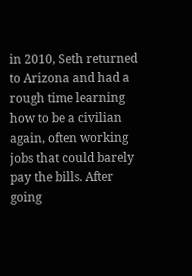in 2010, Seth returned to Arizona and had a rough time learning how to be a civilian again, often working jobs that could barely pay the bills. After going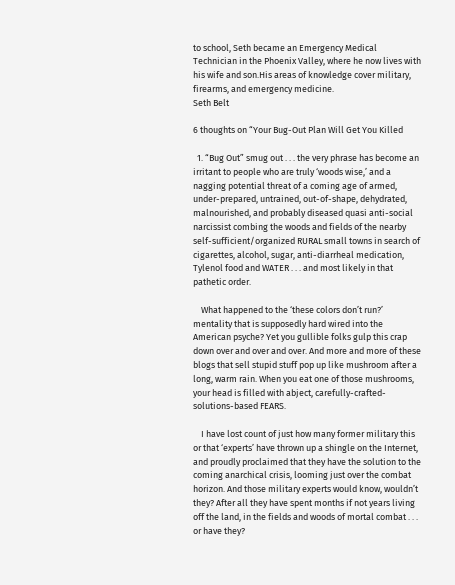to school, Seth became an Emergency Medical Technician in the Phoenix Valley, where he now lives with his wife and son.His areas of knowledge cover military, firearms, and emergency medicine.
Seth Belt

6 thoughts on “Your Bug-Out Plan Will Get You Killed

  1. “Bug Out” smug out . . . the very phrase has become an irritant to people who are truly ‘woods wise,’ and a nagging potential threat of a coming age of armed, under-prepared, untrained, out-of-shape, dehydrated, malnourished, and probably diseased quasi anti-social narcissist combing the woods and fields of the nearby self-sufficient/organized RURAL small towns in search of cigarettes, alcohol, sugar, anti-diarrheal medication, Tylenol food and WATER . . . and most likely in that pathetic order.

    What happened to the ‘these colors don’t run?’ mentality that is supposedly hard wired into the American psyche? Yet you gullible folks gulp this crap down over and over and over. And more and more of these blogs that sell stupid stuff pop up like mushroom after a long, warm rain. When you eat one of those mushrooms, your head is filled with abject, carefully-crafted-solutions-based FEARS.

    I have lost count of just how many former military this or that ‘experts’ have thrown up a shingle on the Internet, and proudly proclaimed that they have the solution to the coming anarchical crisis, looming just over the combat horizon. And those military experts would know, wouldn’t they? After all they have spent months if not years living off the land, in the fields and woods of mortal combat . . . or have they?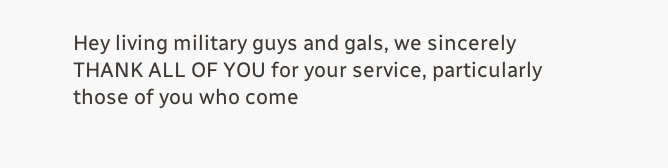Hey living military guys and gals, we sincerely THANK ALL OF YOU for your service, particularly those of you who come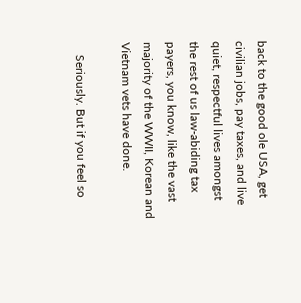back to the good ole USA, get civilian jobs, pay taxes, and live quiet, respectful lives amongst the rest of us law-abiding tax payers, you know, like the vast majority of the WWII, Korean and Vietnam vets have done.

    Seriously. But if you feel so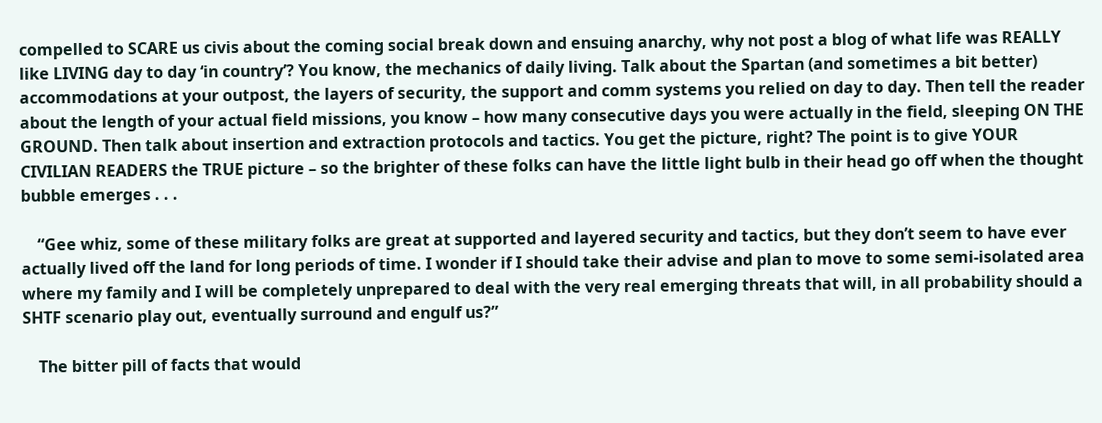compelled to SCARE us civis about the coming social break down and ensuing anarchy, why not post a blog of what life was REALLY like LIVING day to day ‘in country’? You know, the mechanics of daily living. Talk about the Spartan (and sometimes a bit better) accommodations at your outpost, the layers of security, the support and comm systems you relied on day to day. Then tell the reader about the length of your actual field missions, you know – how many consecutive days you were actually in the field, sleeping ON THE GROUND. Then talk about insertion and extraction protocols and tactics. You get the picture, right? The point is to give YOUR CIVILIAN READERS the TRUE picture – so the brighter of these folks can have the little light bulb in their head go off when the thought bubble emerges . . .

    “Gee whiz, some of these military folks are great at supported and layered security and tactics, but they don’t seem to have ever actually lived off the land for long periods of time. I wonder if I should take their advise and plan to move to some semi-isolated area where my family and I will be completely unprepared to deal with the very real emerging threats that will, in all probability should a SHTF scenario play out, eventually surround and engulf us?”

    The bitter pill of facts that would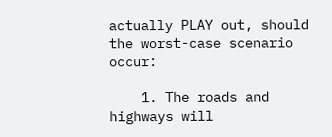actually PLAY out, should the worst-case scenario occur:

    1. The roads and highways will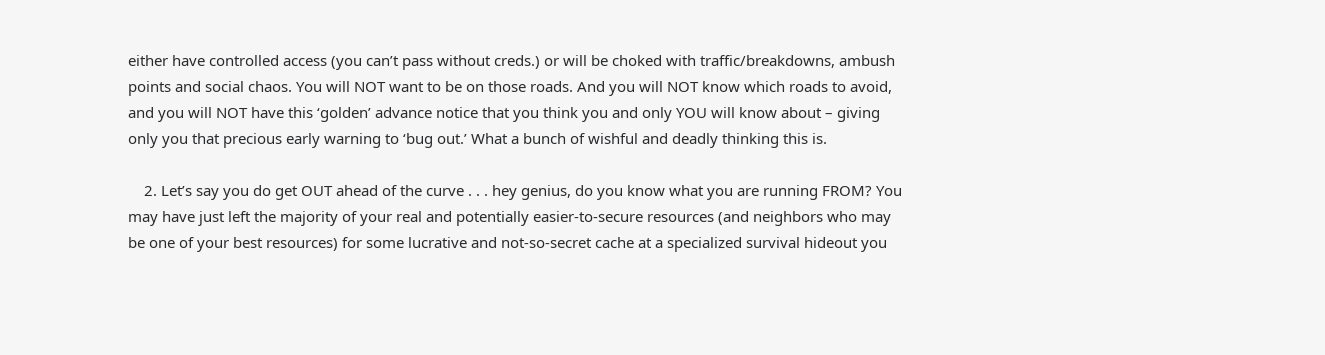either have controlled access (you can’t pass without creds.) or will be choked with traffic/breakdowns, ambush points and social chaos. You will NOT want to be on those roads. And you will NOT know which roads to avoid, and you will NOT have this ‘golden’ advance notice that you think you and only YOU will know about – giving only you that precious early warning to ‘bug out.’ What a bunch of wishful and deadly thinking this is.

    2. Let’s say you do get OUT ahead of the curve . . . hey genius, do you know what you are running FROM? You may have just left the majority of your real and potentially easier-to-secure resources (and neighbors who may be one of your best resources) for some lucrative and not-so-secret cache at a specialized survival hideout you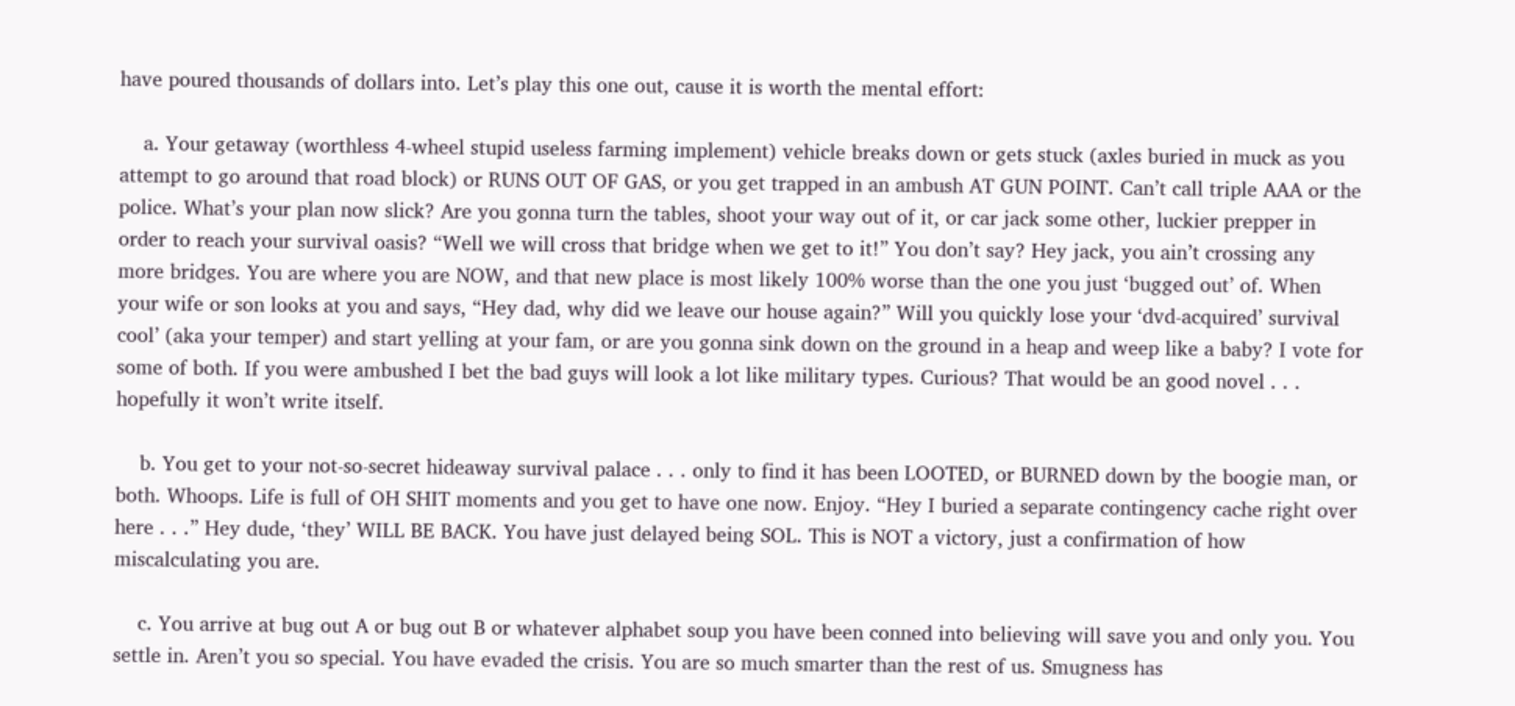have poured thousands of dollars into. Let’s play this one out, cause it is worth the mental effort:

    a. Your getaway (worthless 4-wheel stupid useless farming implement) vehicle breaks down or gets stuck (axles buried in muck as you attempt to go around that road block) or RUNS OUT OF GAS, or you get trapped in an ambush AT GUN POINT. Can’t call triple AAA or the police. What’s your plan now slick? Are you gonna turn the tables, shoot your way out of it, or car jack some other, luckier prepper in order to reach your survival oasis? “Well we will cross that bridge when we get to it!” You don’t say? Hey jack, you ain’t crossing any more bridges. You are where you are NOW, and that new place is most likely 100% worse than the one you just ‘bugged out’ of. When your wife or son looks at you and says, “Hey dad, why did we leave our house again?” Will you quickly lose your ‘dvd-acquired’ survival cool’ (aka your temper) and start yelling at your fam, or are you gonna sink down on the ground in a heap and weep like a baby? I vote for some of both. If you were ambushed I bet the bad guys will look a lot like military types. Curious? That would be an good novel . . . hopefully it won’t write itself.

    b. You get to your not-so-secret hideaway survival palace . . . only to find it has been LOOTED, or BURNED down by the boogie man, or both. Whoops. Life is full of OH SHIT moments and you get to have one now. Enjoy. “Hey I buried a separate contingency cache right over here . . .” Hey dude, ‘they’ WILL BE BACK. You have just delayed being SOL. This is NOT a victory, just a confirmation of how miscalculating you are.

    c. You arrive at bug out A or bug out B or whatever alphabet soup you have been conned into believing will save you and only you. You settle in. Aren’t you so special. You have evaded the crisis. You are so much smarter than the rest of us. Smugness has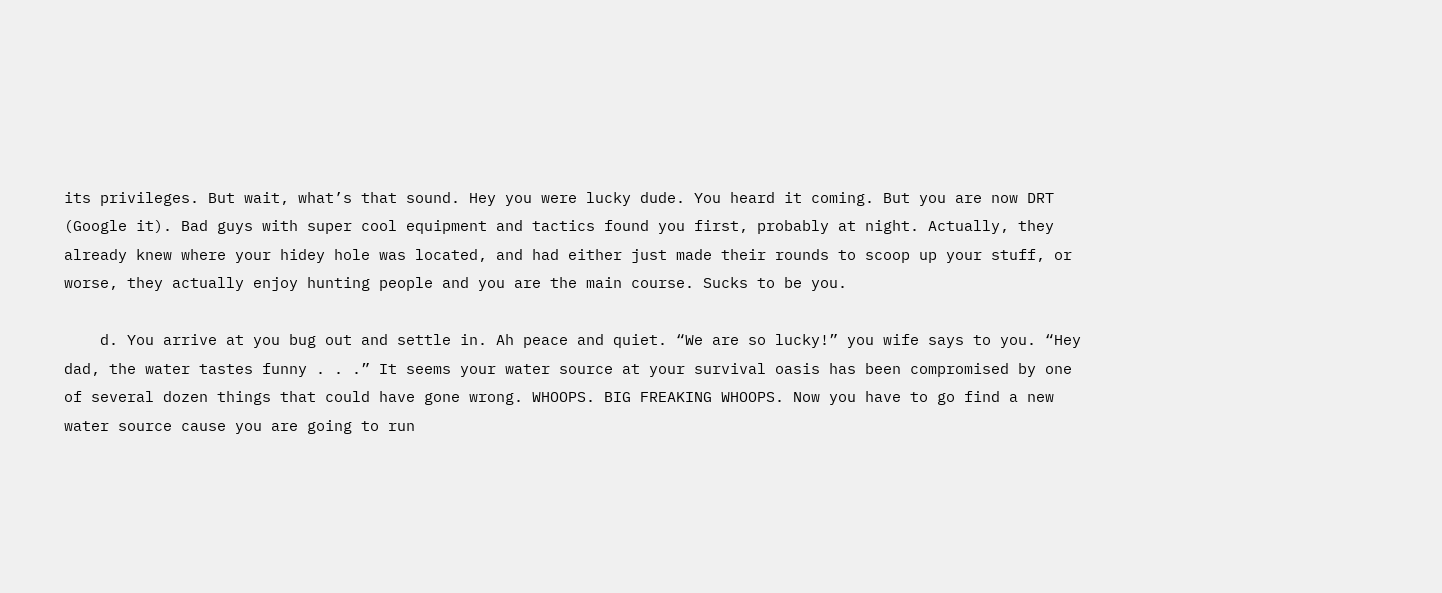its privileges. But wait, what’s that sound. Hey you were lucky dude. You heard it coming. But you are now DRT (Google it). Bad guys with super cool equipment and tactics found you first, probably at night. Actually, they already knew where your hidey hole was located, and had either just made their rounds to scoop up your stuff, or worse, they actually enjoy hunting people and you are the main course. Sucks to be you.

    d. You arrive at you bug out and settle in. Ah peace and quiet. “We are so lucky!” you wife says to you. “Hey dad, the water tastes funny . . .” It seems your water source at your survival oasis has been compromised by one of several dozen things that could have gone wrong. WHOOPS. BIG FREAKING WHOOPS. Now you have to go find a new water source cause you are going to run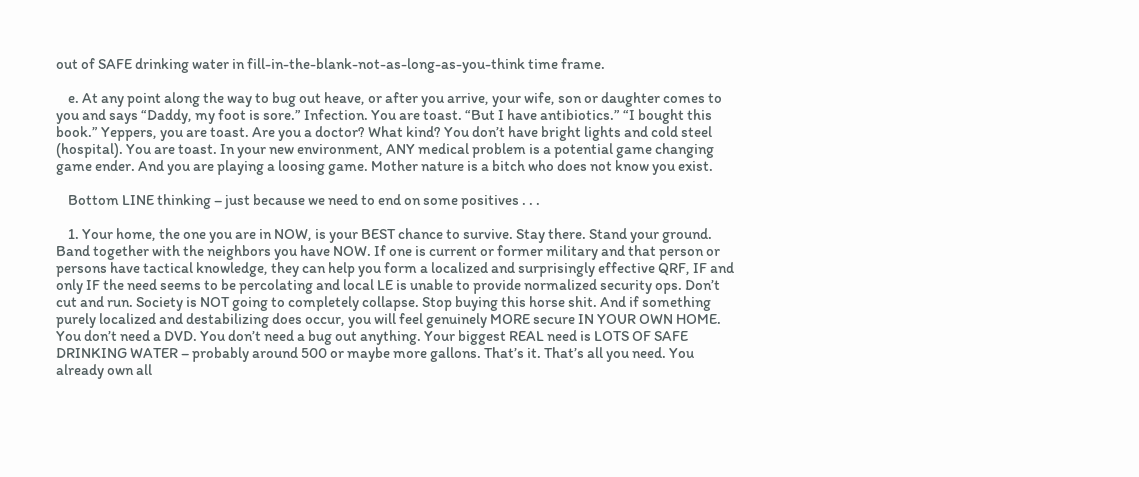out of SAFE drinking water in fill-in-the-blank-not-as-long-as-you-think time frame.

    e. At any point along the way to bug out heave, or after you arrive, your wife, son or daughter comes to you and says “Daddy, my foot is sore.” Infection. You are toast. “But I have antibiotics.” “I bought this book.” Yeppers, you are toast. Are you a doctor? What kind? You don’t have bright lights and cold steel (hospital). You are toast. In your new environment, ANY medical problem is a potential game changing game ender. And you are playing a loosing game. Mother nature is a bitch who does not know you exist.

    Bottom LINE thinking – just because we need to end on some positives . . .

    1. Your home, the one you are in NOW, is your BEST chance to survive. Stay there. Stand your ground. Band together with the neighbors you have NOW. If one is current or former military and that person or persons have tactical knowledge, they can help you form a localized and surprisingly effective QRF, IF and only IF the need seems to be percolating and local LE is unable to provide normalized security ops. Don’t cut and run. Society is NOT going to completely collapse. Stop buying this horse shit. And if something purely localized and destabilizing does occur, you will feel genuinely MORE secure IN YOUR OWN HOME. You don’t need a DVD. You don’t need a bug out anything. Your biggest REAL need is LOTS OF SAFE DRINKING WATER – probably around 500 or maybe more gallons. That’s it. That’s all you need. You already own all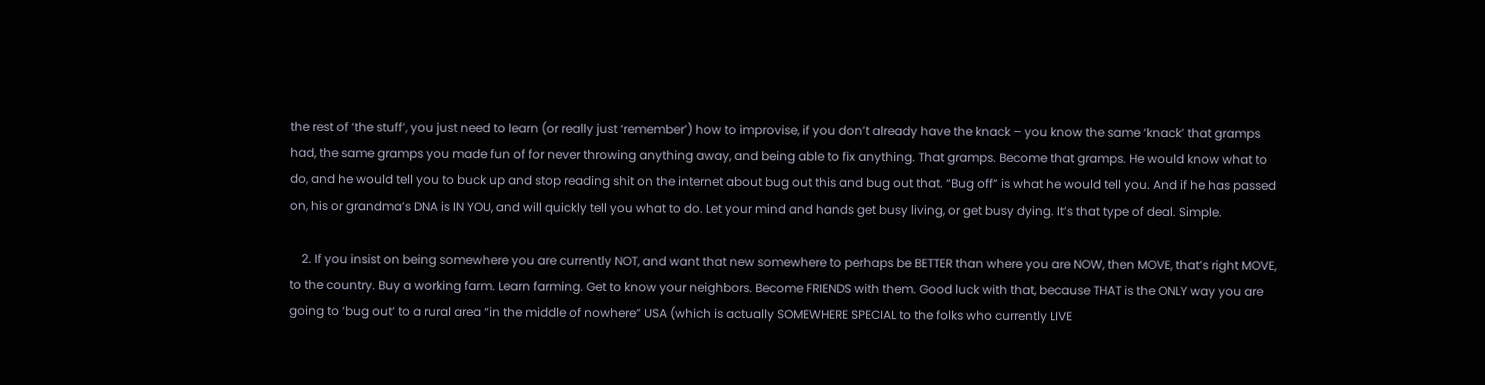the rest of ‘the stuff’, you just need to learn (or really just ‘remember’) how to improvise, if you don’t already have the knack – you know the same ‘knack’ that gramps had, the same gramps you made fun of for never throwing anything away, and being able to fix anything. That gramps. Become that gramps. He would know what to do, and he would tell you to buck up and stop reading shit on the internet about bug out this and bug out that. “Bug off” is what he would tell you. And if he has passed on, his or grandma’s DNA is IN YOU, and will quickly tell you what to do. Let your mind and hands get busy living, or get busy dying. It’s that type of deal. Simple.

    2. If you insist on being somewhere you are currently NOT, and want that new somewhere to perhaps be BETTER than where you are NOW, then MOVE, that’s right MOVE, to the country. Buy a working farm. Learn farming. Get to know your neighbors. Become FRIENDS with them. Good luck with that, because THAT is the ONLY way you are going to ‘bug out’ to a rural area “in the middle of nowhere” USA (which is actually SOMEWHERE SPECIAL to the folks who currently LIVE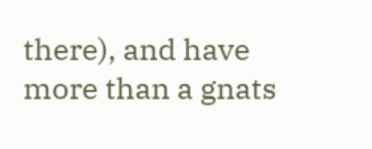there), and have more than a gnats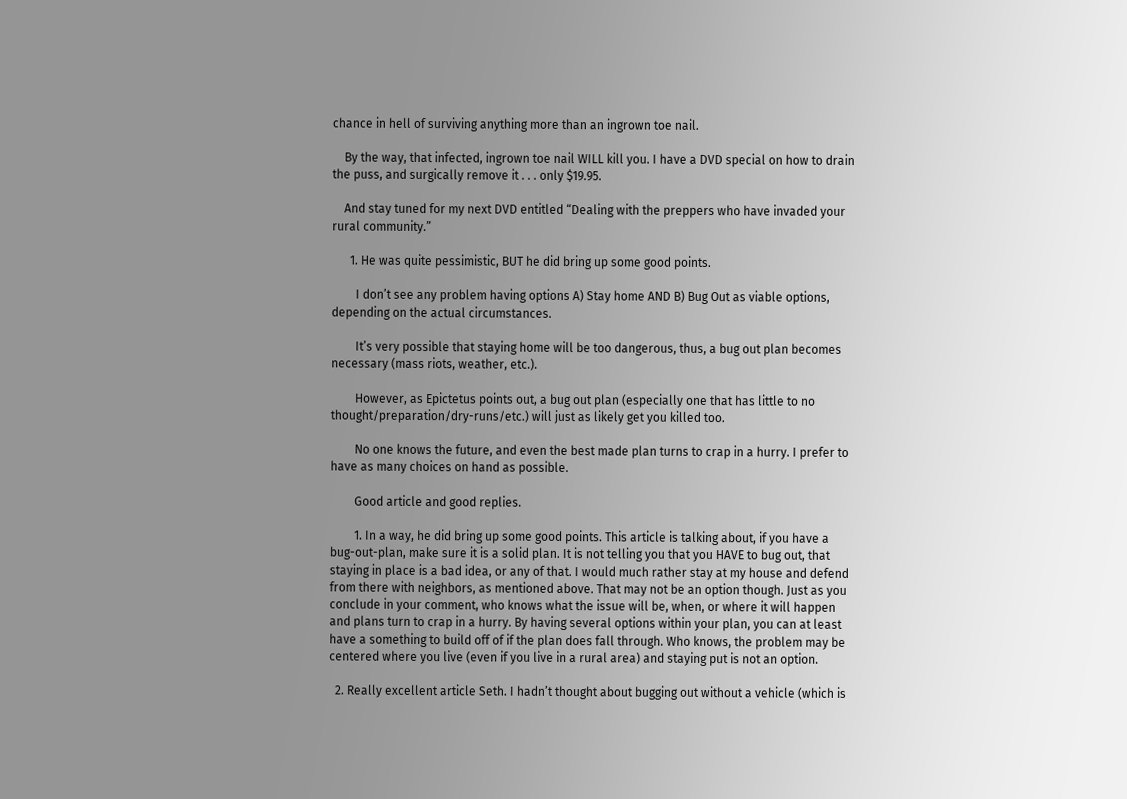chance in hell of surviving anything more than an ingrown toe nail.

    By the way, that infected, ingrown toe nail WILL kill you. I have a DVD special on how to drain the puss, and surgically remove it . . . only $19.95.

    And stay tuned for my next DVD entitled “Dealing with the preppers who have invaded your rural community.”

      1. He was quite pessimistic, BUT he did bring up some good points.

        I don’t see any problem having options A) Stay home AND B) Bug Out as viable options, depending on the actual circumstances.

        It’s very possible that staying home will be too dangerous, thus, a bug out plan becomes necessary (mass riots, weather, etc.).

        However, as Epictetus points out, a bug out plan (especially one that has little to no thought/preparation/dry-runs/etc.) will just as likely get you killed too.

        No one knows the future, and even the best made plan turns to crap in a hurry. I prefer to have as many choices on hand as possible.

        Good article and good replies.

        1. In a way, he did bring up some good points. This article is talking about, if you have a bug-out-plan, make sure it is a solid plan. It is not telling you that you HAVE to bug out, that staying in place is a bad idea, or any of that. I would much rather stay at my house and defend from there with neighbors, as mentioned above. That may not be an option though. Just as you conclude in your comment, who knows what the issue will be, when, or where it will happen and plans turn to crap in a hurry. By having several options within your plan, you can at least have a something to build off of if the plan does fall through. Who knows, the problem may be centered where you live (even if you live in a rural area) and staying put is not an option.

  2. Really excellent article Seth. I hadn’t thought about bugging out without a vehicle (which is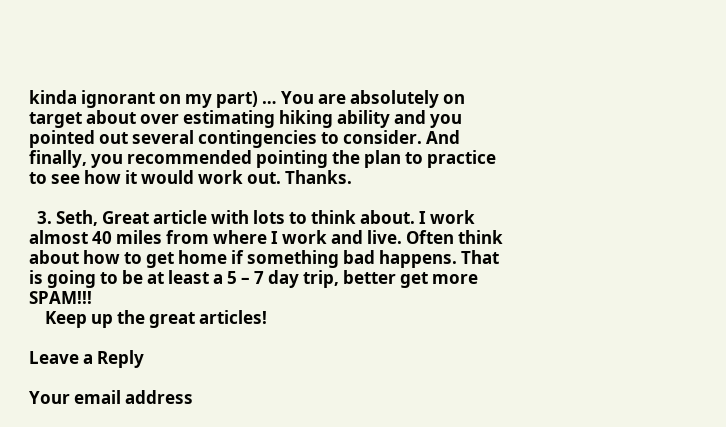kinda ignorant on my part) … You are absolutely on target about over estimating hiking ability and you pointed out several contingencies to consider. And finally, you recommended pointing the plan to practice to see how it would work out. Thanks.

  3. Seth, Great article with lots to think about. I work almost 40 miles from where I work and live. Often think about how to get home if something bad happens. That is going to be at least a 5 – 7 day trip, better get more SPAM!!!
    Keep up the great articles!

Leave a Reply

Your email address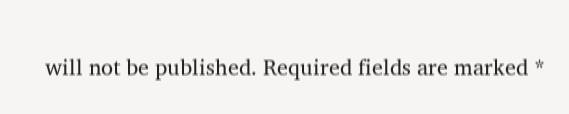will not be published. Required fields are marked *